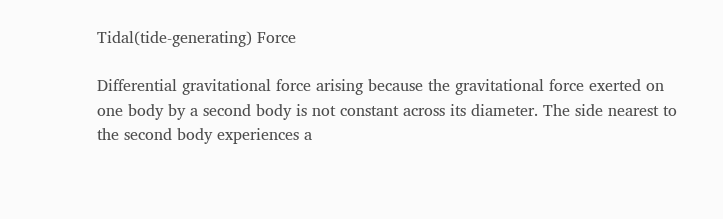Tidal(tide-generating) Force

Differential gravitational force arising because the gravitational force exerted on one body by a second body is not constant across its diameter. The side nearest to the second body experiences a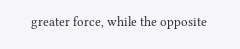greater force, while the opposite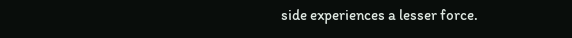side experiences a lesser force.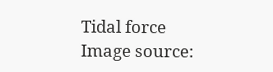Tidal force
Image source: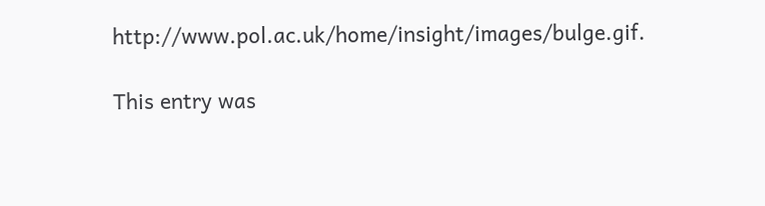http://www.pol.ac.uk/home/insight/images/bulge.gif.

This entry was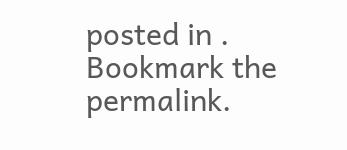posted in . Bookmark the permalink.